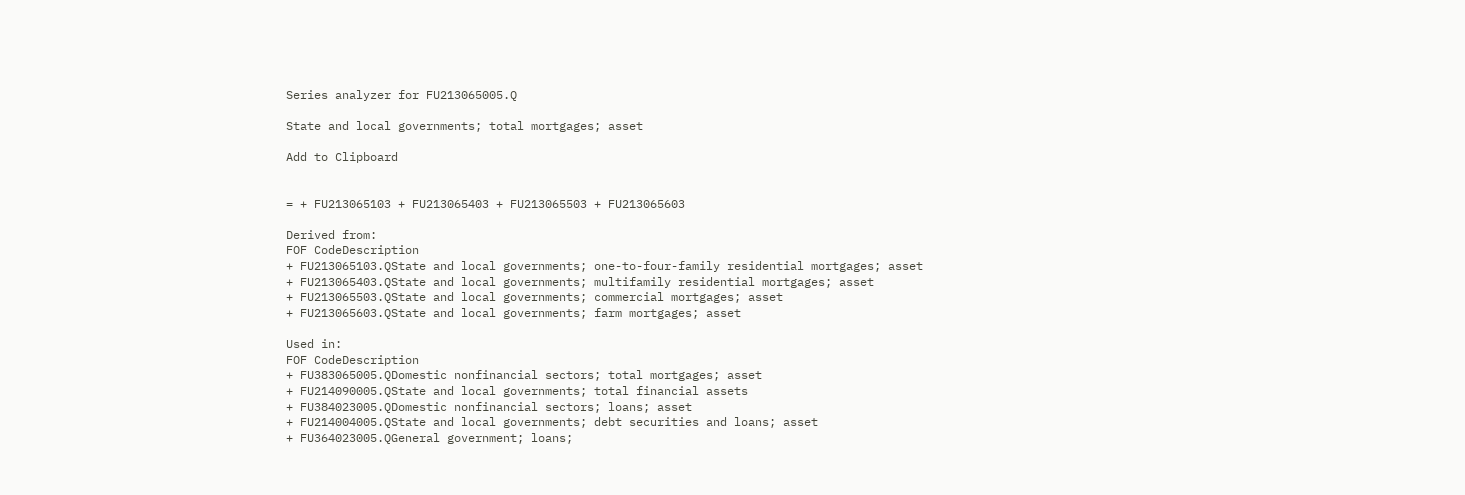Series analyzer for FU213065005.Q

State and local governments; total mortgages; asset

Add to Clipboard


= + FU213065103 + FU213065403 + FU213065503 + FU213065603

Derived from:
FOF CodeDescription
+ FU213065103.QState and local governments; one-to-four-family residential mortgages; asset
+ FU213065403.QState and local governments; multifamily residential mortgages; asset
+ FU213065503.QState and local governments; commercial mortgages; asset
+ FU213065603.QState and local governments; farm mortgages; asset

Used in:
FOF CodeDescription
+ FU383065005.QDomestic nonfinancial sectors; total mortgages; asset
+ FU214090005.QState and local governments; total financial assets
+ FU384023005.QDomestic nonfinancial sectors; loans; asset
+ FU214004005.QState and local governments; debt securities and loans; asset
+ FU364023005.QGeneral government; loans;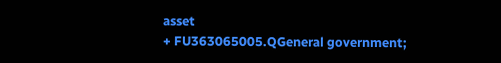asset
+ FU363065005.QGeneral government;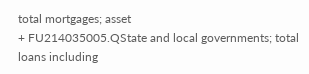total mortgages; asset
+ FU214035005.QState and local governments; total loans including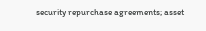security repurchase agreements; asset